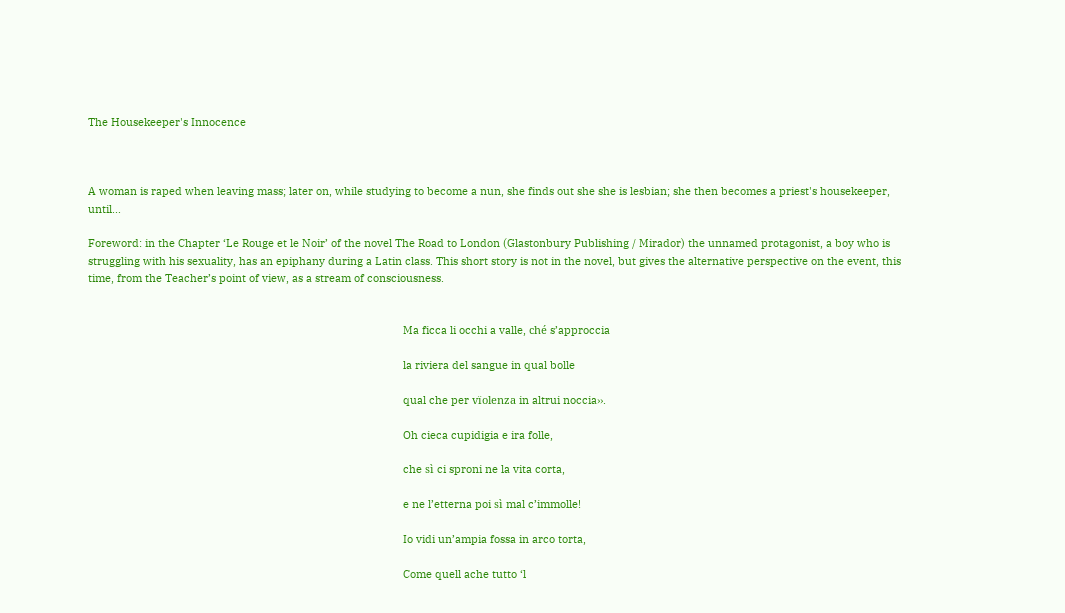The Housekeeper's Innocence



A woman is raped when leaving mass; later on, while studying to become a nun, she finds out she she is lesbian; she then becomes a priest's housekeeper, until...

Foreword: in the Chapter ‘Le Rouge et le Noir’ of the novel The Road to London (Glastonbury Publishing / Mirador) the unnamed protagonist, a boy who is struggling with his sexuality, has an epiphany during a Latin class. This short story is not in the novel, but gives the alternative perspective on the event, this time, from the Teacher’s point of view, as a stream of consciousness.


                                                                                                         Ma ficca li occhi a valle, ché s’approccia

                                                                                                         la riviera del sangue in qual bolle

                                                                                                         qual che per vïolenza in altrui noccia››.

                                                                                                         Oh cieca cupidigia e ira folle,

                                                                                                         che sì ci sproni ne la vita corta,

                                                                                                         e ne l’etterna poi sì mal c’immolle!

                                                                                                         Io vidi un’ampia fossa in arco torta,

                                                                                                         Come quell ache tutto ‘l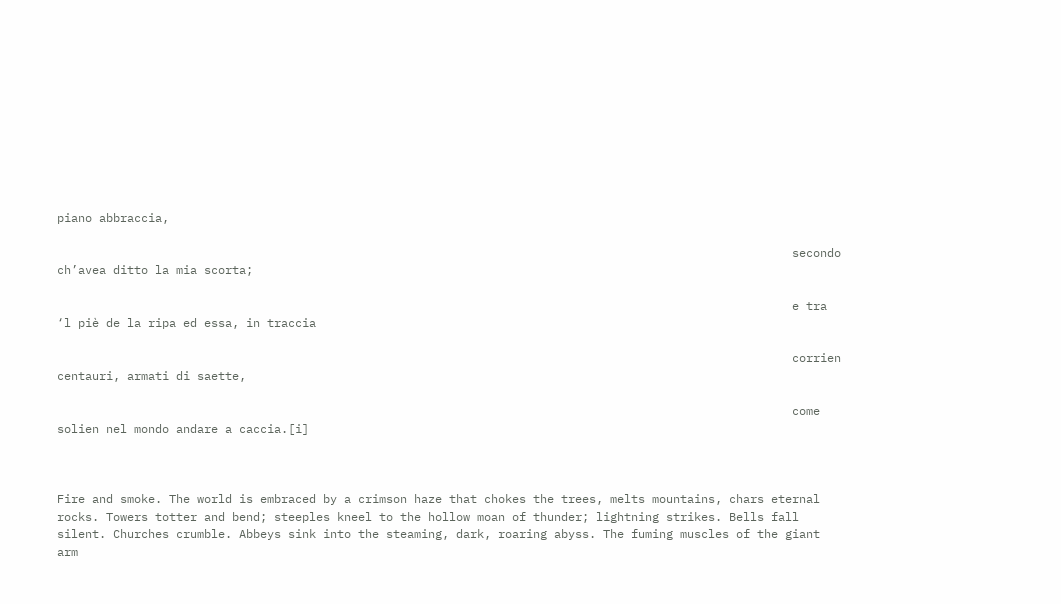piano abbraccia,

                                                                                                         secondo ch’avea ditto la mia scorta;

                                                                                                         e tra ‘l piè de la ripa ed essa, in traccia

                                                                                                         corrien centauri, armati di saette,

                                                                                                         come solien nel mondo andare a caccia.[i]



Fire and smoke. The world is embraced by a crimson haze that chokes the trees, melts mountains, chars eternal rocks. Towers totter and bend; steeples kneel to the hollow moan of thunder; lightning strikes. Bells fall silent. Churches crumble. Abbeys sink into the steaming, dark, roaring abyss. The fuming muscles of the giant arm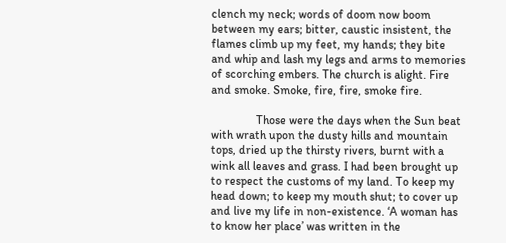clench my neck; words of doom now boom between my ears; bitter, caustic insistent, the flames climb up my feet, my hands; they bite and whip and lash my legs and arms to memories of scorching embers. The church is alight. Fire and smoke. Smoke, fire, fire, smoke fire.

               Those were the days when the Sun beat with wrath upon the dusty hills and mountain tops, dried up the thirsty rivers, burnt with a wink all leaves and grass. I had been brought up to respect the customs of my land. To keep my head down; to keep my mouth shut; to cover up and live my life in non-existence. ‘A woman has to know her place’ was written in the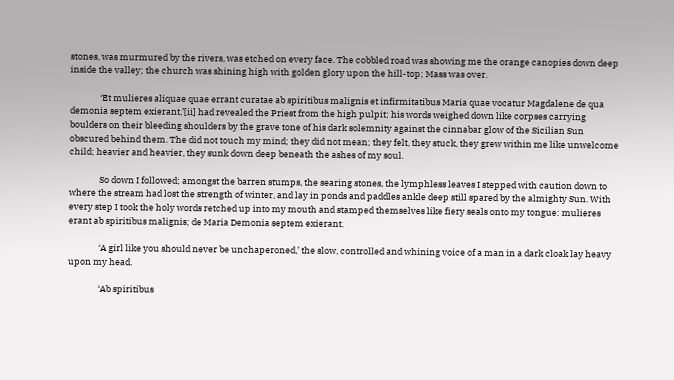stones, was murmured by the rivers, was etched on every face. The cobbled road was showing me the orange canopies down deep inside the valley; the church was shining high with golden glory upon the hill-top; Mass was over.

               ‘Et mulieres aliquae quae errant curatae ab spiritibus malignis et infirmitatibus Maria quae vocatur Magdalene de qua demonia septem exierant,’[ii] had revealed the Priest from the high pulpit; his words weighed down like corpses carrying boulders on their bleeding shoulders by the grave tone of his dark solemnity against the cinnabar glow of the Sicilian Sun obscured behind them. The did not touch my mind; they did not mean; they felt, they stuck, they grew within me like unwelcome child; heavier and heavier, they sunk down deep beneath the ashes of my soul.

               So down I followed; amongst the barren stumps, the searing stones, the lymphless leaves I stepped with caution down to where the stream had lost the strength of winter, and lay in ponds and paddles ankle deep still spared by the almighty Sun. With every step I took the holy words retched up into my mouth and stamped themselves like fiery seals onto my tongue: mulieres erant ab spiritibus malignis; de Maria Demonia septem exierant.

               ‘A girl like you should never be unchaperoned,’ the slow, controlled and whining voice of a man in a dark cloak lay heavy upon my head.

               ‘Ab spiritibus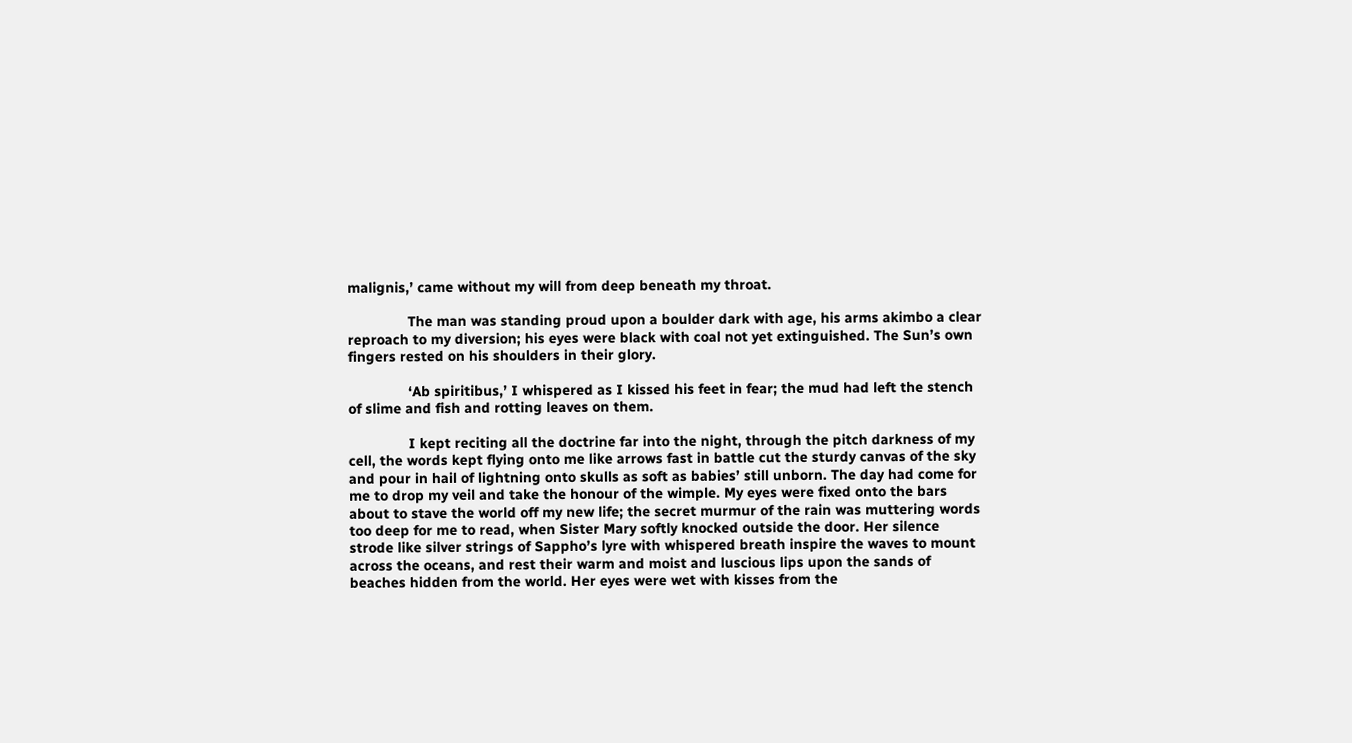malignis,’ came without my will from deep beneath my throat.

               The man was standing proud upon a boulder dark with age, his arms akimbo a clear reproach to my diversion; his eyes were black with coal not yet extinguished. The Sun’s own fingers rested on his shoulders in their glory.

               ‘Ab spiritibus,’ I whispered as I kissed his feet in fear; the mud had left the stench of slime and fish and rotting leaves on them.

               I kept reciting all the doctrine far into the night, through the pitch darkness of my cell, the words kept flying onto me like arrows fast in battle cut the sturdy canvas of the sky and pour in hail of lightning onto skulls as soft as babies’ still unborn. The day had come for me to drop my veil and take the honour of the wimple. My eyes were fixed onto the bars about to stave the world off my new life; the secret murmur of the rain was muttering words too deep for me to read, when Sister Mary softly knocked outside the door. Her silence strode like silver strings of Sappho’s lyre with whispered breath inspire the waves to mount across the oceans, and rest their warm and moist and luscious lips upon the sands of beaches hidden from the world. Her eyes were wet with kisses from the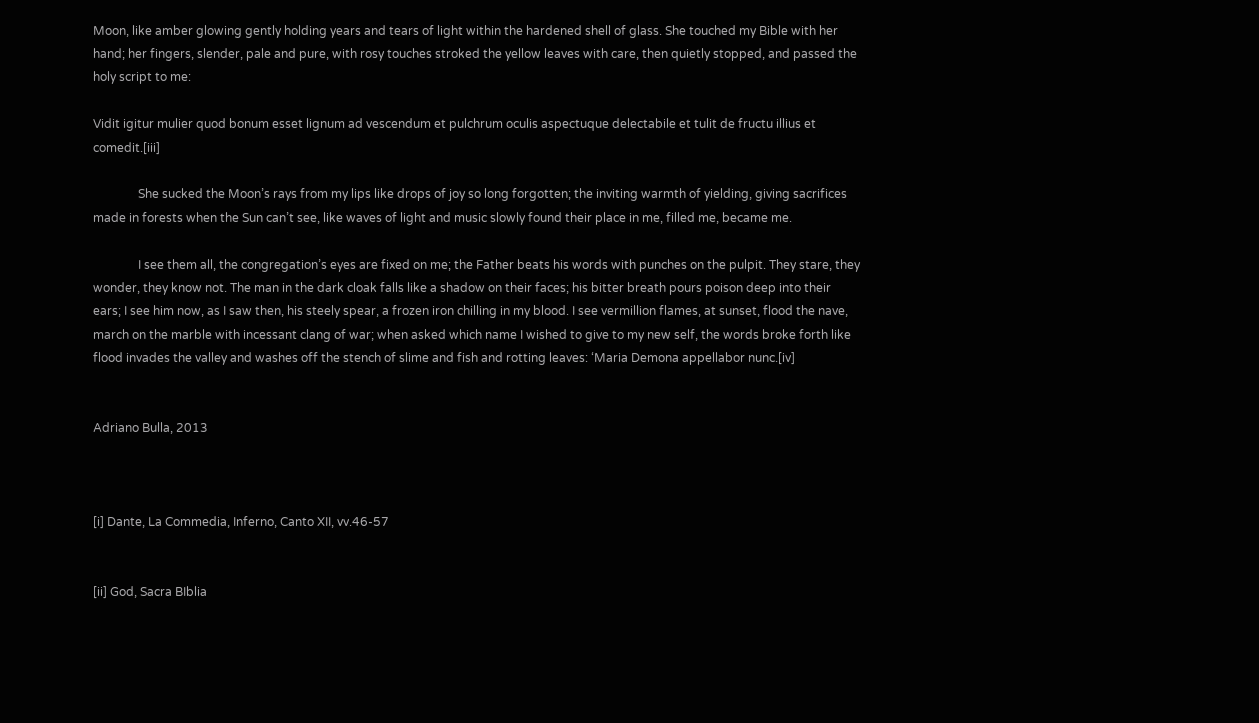Moon, like amber glowing gently holding years and tears of light within the hardened shell of glass. She touched my Bible with her hand; her fingers, slender, pale and pure, with rosy touches stroked the yellow leaves with care, then quietly stopped, and passed the holy script to me:

Vidit igitur mulier quod bonum esset lignum ad vescendum et pulchrum oculis aspectuque delectabile et tulit de fructu illius et comedit.[iii]

               She sucked the Moon’s rays from my lips like drops of joy so long forgotten; the inviting warmth of yielding, giving sacrifices made in forests when the Sun can’t see, like waves of light and music slowly found their place in me, filled me, became me.

               I see them all, the congregation’s eyes are fixed on me; the Father beats his words with punches on the pulpit. They stare, they wonder, they know not. The man in the dark cloak falls like a shadow on their faces; his bitter breath pours poison deep into their ears; I see him now, as I saw then, his steely spear, a frozen iron chilling in my blood. I see vermillion flames, at sunset, flood the nave, march on the marble with incessant clang of war; when asked which name I wished to give to my new self, the words broke forth like flood invades the valley and washes off the stench of slime and fish and rotting leaves: ‘Maria Demona appellabor nunc.[iv]


Adriano Bulla, 2013



[i] Dante, La Commedia, Inferno, Canto XII, vv.46-57


[ii] God, Sacra BIblia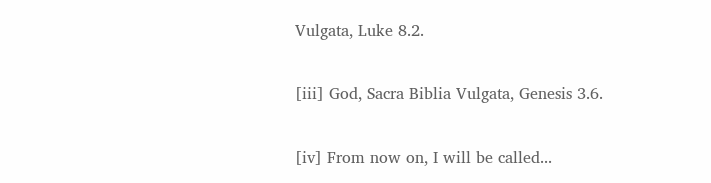Vulgata, Luke 8.2.


[iii] God, Sacra Biblia Vulgata, Genesis 3.6.


[iv] From now on, I will be called...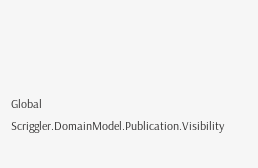Global Scriggler.DomainModel.Publication.Visibility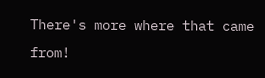There's more where that came from!